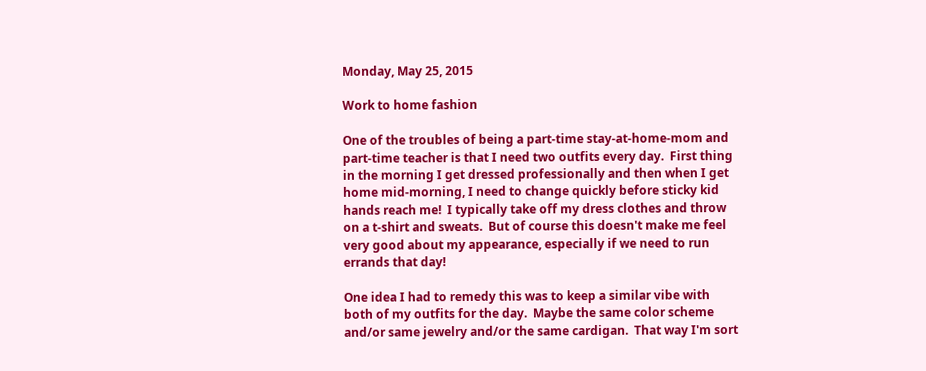Monday, May 25, 2015

Work to home fashion

One of the troubles of being a part-time stay-at-home-mom and part-time teacher is that I need two outfits every day.  First thing in the morning I get dressed professionally and then when I get home mid-morning, I need to change quickly before sticky kid hands reach me!  I typically take off my dress clothes and throw on a t-shirt and sweats.  But of course this doesn't make me feel very good about my appearance, especially if we need to run errands that day!

One idea I had to remedy this was to keep a similar vibe with both of my outfits for the day.  Maybe the same color scheme and/or same jewelry and/or the same cardigan.  That way I'm sort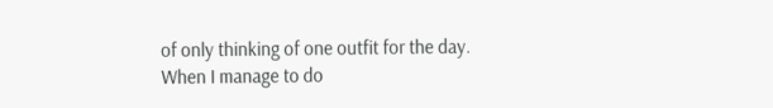of only thinking of one outfit for the day.  When I manage to do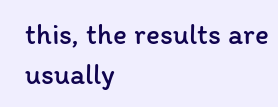this, the results are usually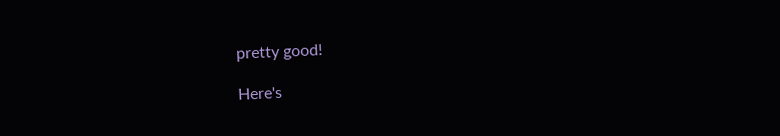pretty good!

Here's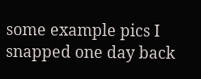some example pics I snapped one day back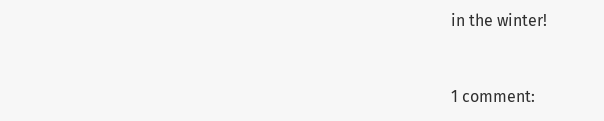in the winter!


1 comment: